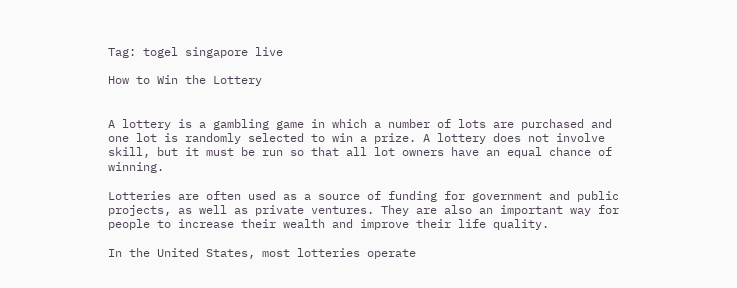Tag: togel singapore live

How to Win the Lottery


A lottery is a gambling game in which a number of lots are purchased and one lot is randomly selected to win a prize. A lottery does not involve skill, but it must be run so that all lot owners have an equal chance of winning.

Lotteries are often used as a source of funding for government and public projects, as well as private ventures. They are also an important way for people to increase their wealth and improve their life quality.

In the United States, most lotteries operate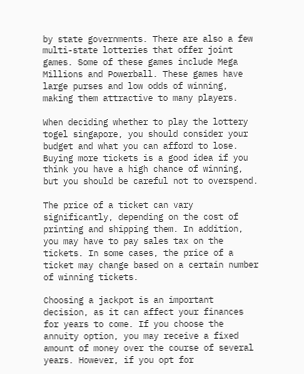by state governments. There are also a few multi-state lotteries that offer joint games. Some of these games include Mega Millions and Powerball. These games have large purses and low odds of winning, making them attractive to many players.

When deciding whether to play the lottery togel singapore, you should consider your budget and what you can afford to lose. Buying more tickets is a good idea if you think you have a high chance of winning, but you should be careful not to overspend.

The price of a ticket can vary significantly, depending on the cost of printing and shipping them. In addition, you may have to pay sales tax on the tickets. In some cases, the price of a ticket may change based on a certain number of winning tickets.

Choosing a jackpot is an important decision, as it can affect your finances for years to come. If you choose the annuity option, you may receive a fixed amount of money over the course of several years. However, if you opt for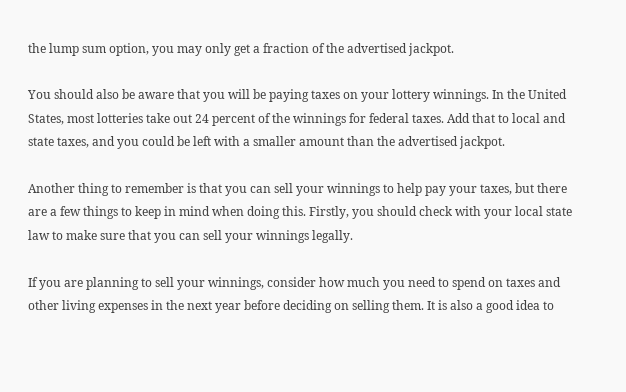the lump sum option, you may only get a fraction of the advertised jackpot.

You should also be aware that you will be paying taxes on your lottery winnings. In the United States, most lotteries take out 24 percent of the winnings for federal taxes. Add that to local and state taxes, and you could be left with a smaller amount than the advertised jackpot.

Another thing to remember is that you can sell your winnings to help pay your taxes, but there are a few things to keep in mind when doing this. Firstly, you should check with your local state law to make sure that you can sell your winnings legally.

If you are planning to sell your winnings, consider how much you need to spend on taxes and other living expenses in the next year before deciding on selling them. It is also a good idea to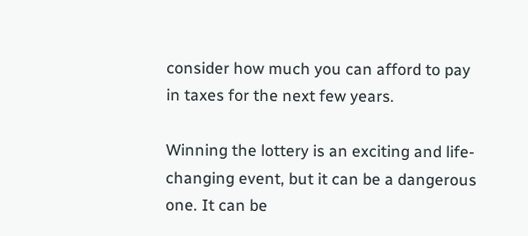consider how much you can afford to pay in taxes for the next few years.

Winning the lottery is an exciting and life-changing event, but it can be a dangerous one. It can be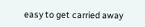easy to get carried away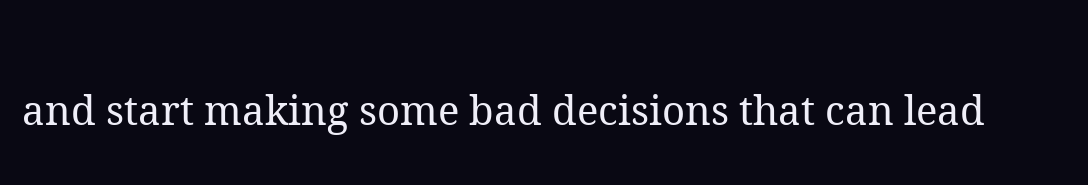and start making some bad decisions that can lead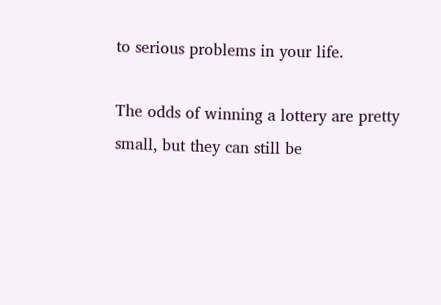to serious problems in your life.

The odds of winning a lottery are pretty small, but they can still be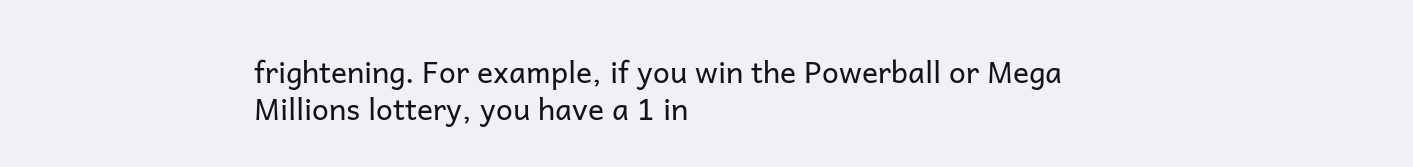frightening. For example, if you win the Powerball or Mega Millions lottery, you have a 1 in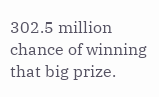302.5 million chance of winning that big prize.